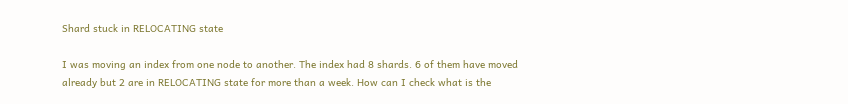Shard stuck in RELOCATING state

I was moving an index from one node to another. The index had 8 shards. 6 of them have moved already but 2 are in RELOCATING state for more than a week. How can I check what is the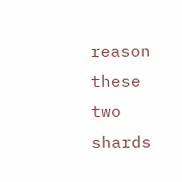reason these two shards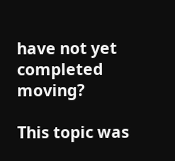have not yet completed moving?

This topic was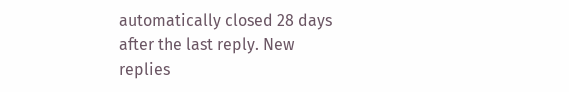automatically closed 28 days after the last reply. New replies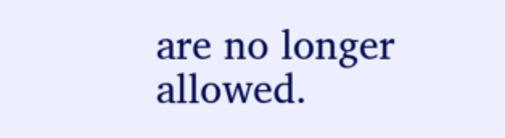are no longer allowed.